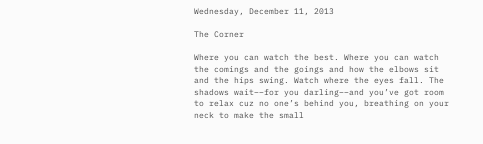Wednesday, December 11, 2013

The Corner

Where you can watch the best. Where you can watch the comings and the goings and how the elbows sit and the hips swing. Watch where the eyes fall. The shadows wait––for you darling––and you’ve got room to relax cuz no one’s behind you, breathing on your neck to make the small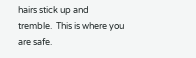hairs stick up and tremble.  This is where you are safe.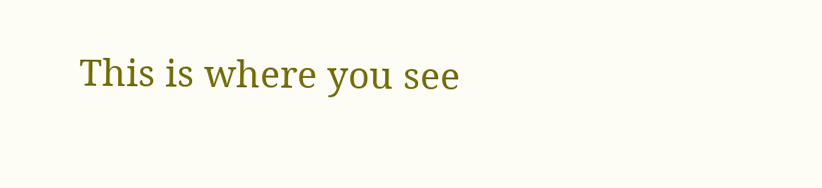This is where you see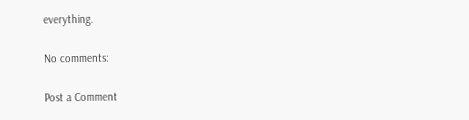everything.

No comments:

Post a Comment